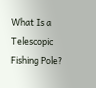What Is a Telescopic Fishing Pole?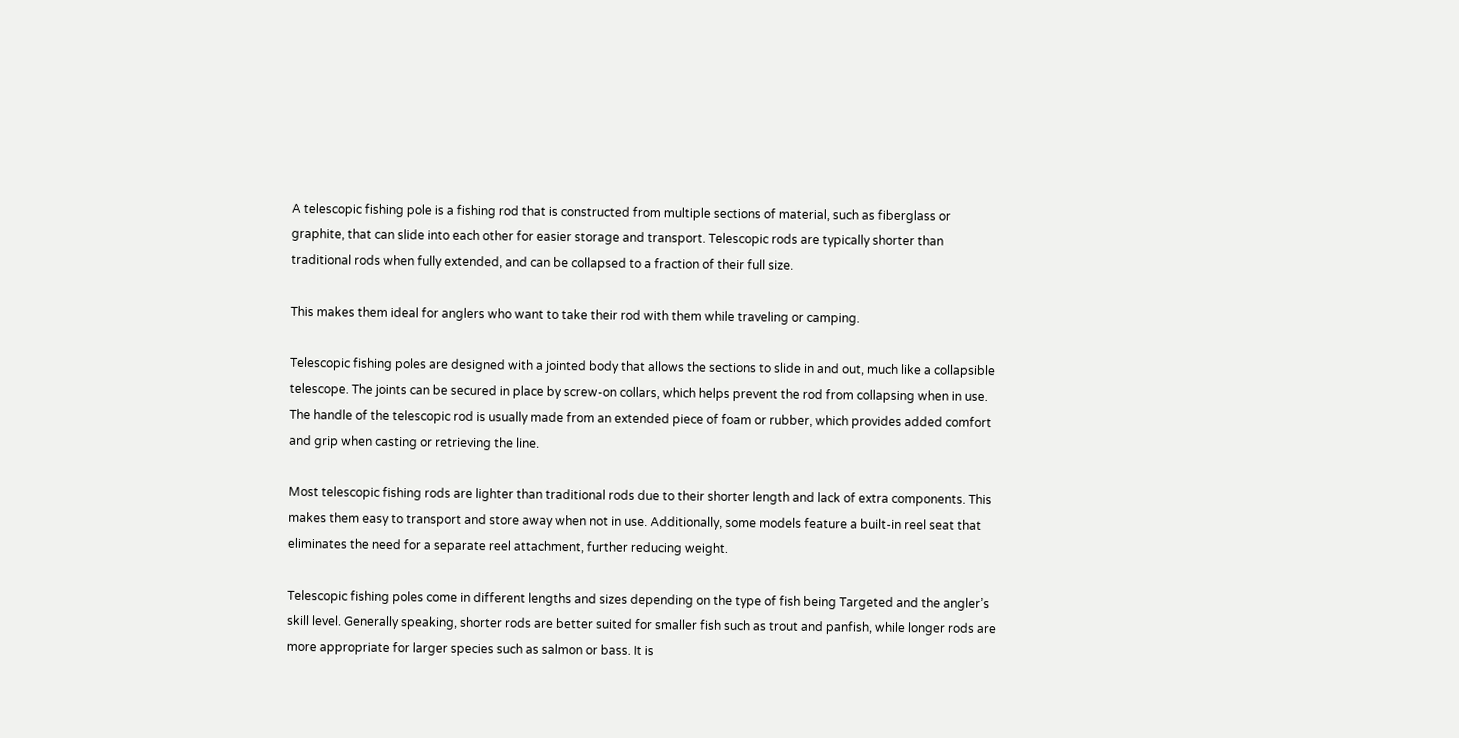A telescopic fishing pole is a fishing rod that is constructed from multiple sections of material, such as fiberglass or graphite, that can slide into each other for easier storage and transport. Telescopic rods are typically shorter than traditional rods when fully extended, and can be collapsed to a fraction of their full size.

This makes them ideal for anglers who want to take their rod with them while traveling or camping.

Telescopic fishing poles are designed with a jointed body that allows the sections to slide in and out, much like a collapsible telescope. The joints can be secured in place by screw-on collars, which helps prevent the rod from collapsing when in use. The handle of the telescopic rod is usually made from an extended piece of foam or rubber, which provides added comfort and grip when casting or retrieving the line.

Most telescopic fishing rods are lighter than traditional rods due to their shorter length and lack of extra components. This makes them easy to transport and store away when not in use. Additionally, some models feature a built-in reel seat that eliminates the need for a separate reel attachment, further reducing weight.

Telescopic fishing poles come in different lengths and sizes depending on the type of fish being Targeted and the angler’s skill level. Generally speaking, shorter rods are better suited for smaller fish such as trout and panfish, while longer rods are more appropriate for larger species such as salmon or bass. It is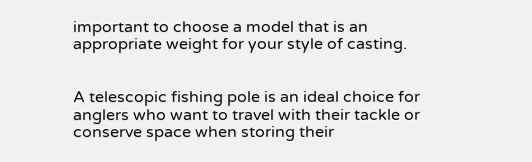important to choose a model that is an appropriate weight for your style of casting.


A telescopic fishing pole is an ideal choice for anglers who want to travel with their tackle or conserve space when storing their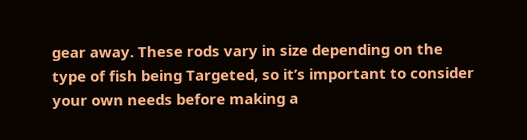gear away. These rods vary in size depending on the type of fish being Targeted, so it’s important to consider your own needs before making a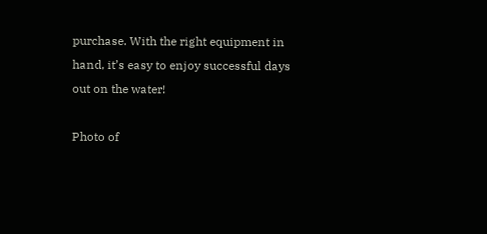purchase. With the right equipment in hand, it’s easy to enjoy successful days out on the water!

Photo of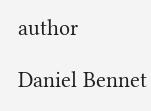author

Daniel Bennet